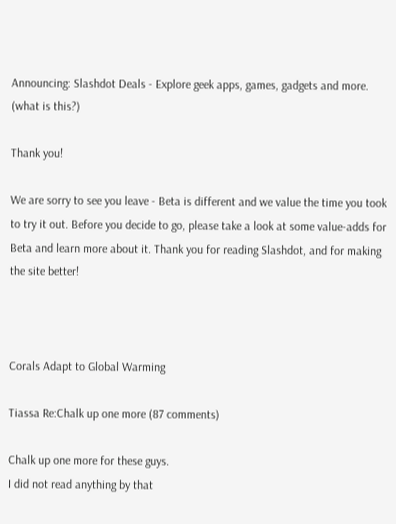Announcing: Slashdot Deals - Explore geek apps, games, gadgets and more. (what is this?)

Thank you!

We are sorry to see you leave - Beta is different and we value the time you took to try it out. Before you decide to go, please take a look at some value-adds for Beta and learn more about it. Thank you for reading Slashdot, and for making the site better!



Corals Adapt to Global Warming

Tiassa Re:Chalk up one more (87 comments)

Chalk up one more for these guys.
I did not read anything by that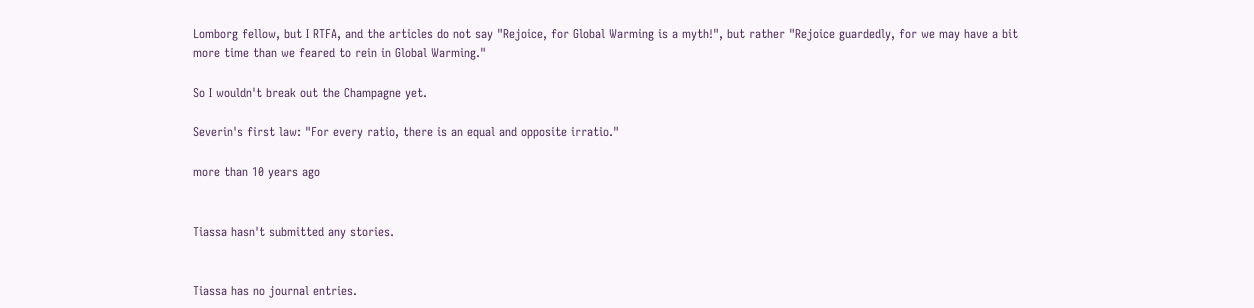Lomborg fellow, but I RTFA, and the articles do not say "Rejoice, for Global Warming is a myth!", but rather "Rejoice guardedly, for we may have a bit more time than we feared to rein in Global Warming."

So I wouldn't break out the Champagne yet.

Severin's first law: "For every ratio, there is an equal and opposite irratio."

more than 10 years ago


Tiassa hasn't submitted any stories.


Tiassa has no journal entries.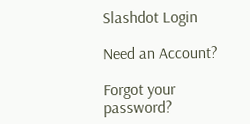Slashdot Login

Need an Account?

Forgot your password?